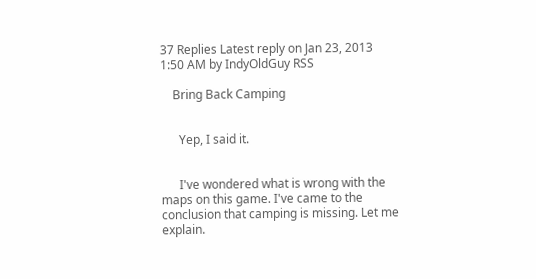37 Replies Latest reply on Jan 23, 2013 1:50 AM by IndyOldGuy RSS

    Bring Back Camping


      Yep, I said it.


      I've wondered what is wrong with the maps on this game. I've came to the conclusion that camping is missing. Let me explain.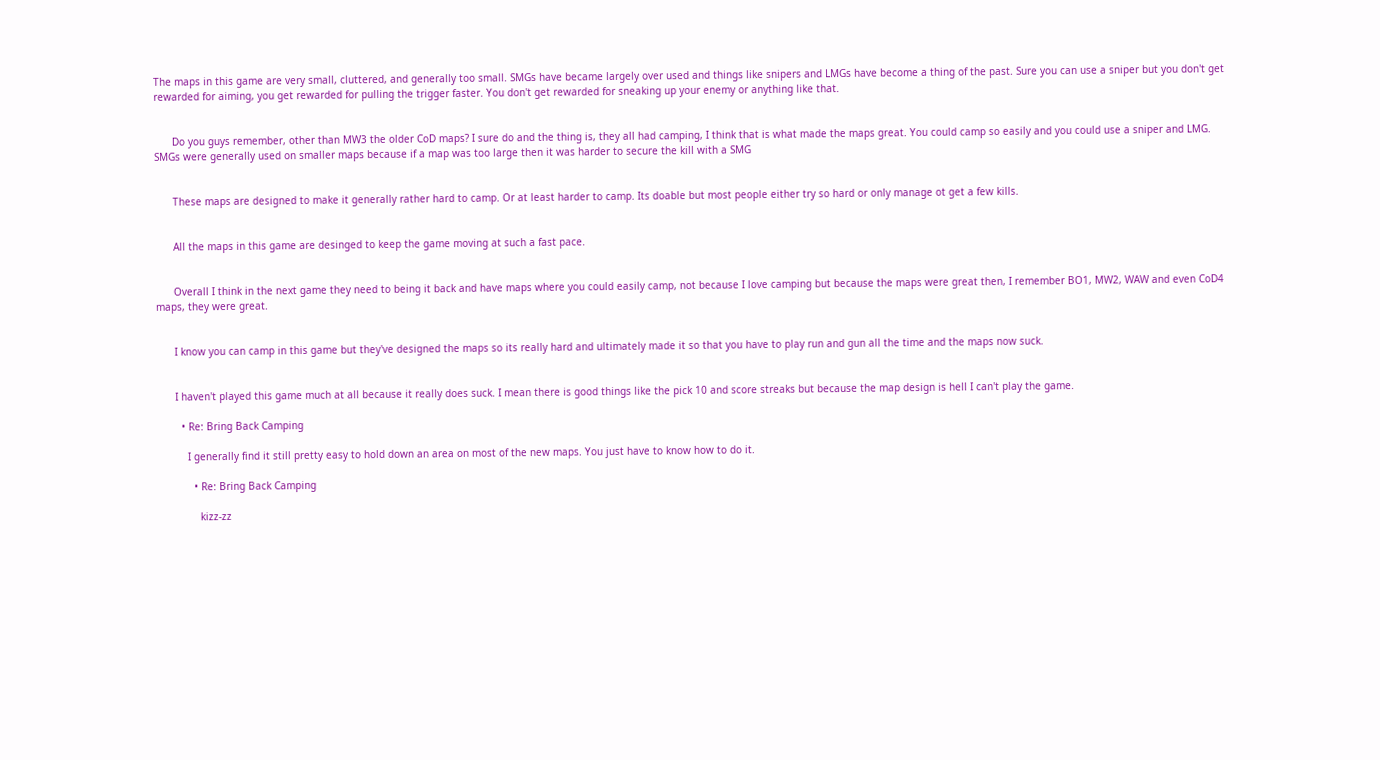The maps in this game are very small, cluttered, and generally too small. SMGs have became largely over used and things like snipers and LMGs have become a thing of the past. Sure you can use a sniper but you don't get rewarded for aiming, you get rewarded for pulling the trigger faster. You don't get rewarded for sneaking up your enemy or anything like that.


      Do you guys remember, other than MW3 the older CoD maps? I sure do and the thing is, they all had camping, I think that is what made the maps great. You could camp so easily and you could use a sniper and LMG. SMGs were generally used on smaller maps because if a map was too large then it was harder to secure the kill with a SMG


      These maps are designed to make it generally rather hard to camp. Or at least harder to camp. Its doable but most people either try so hard or only manage ot get a few kills.


      All the maps in this game are desinged to keep the game moving at such a fast pace.


      Overall I think in the next game they need to being it back and have maps where you could easily camp, not because I love camping but because the maps were great then, I remember BO1, MW2, WAW and even CoD4 maps, they were great.


      I know you can camp in this game but they've designed the maps so its really hard and ultimately made it so that you have to play run and gun all the time and the maps now suck.


      I haven't played this game much at all because it really does suck. I mean there is good things like the pick 10 and score streaks but because the map design is hell I can't play the game.

        • Re: Bring Back Camping

          I generally find it still pretty easy to hold down an area on most of the new maps. You just have to know how to do it.

            • Re: Bring Back Camping

              kizz-zz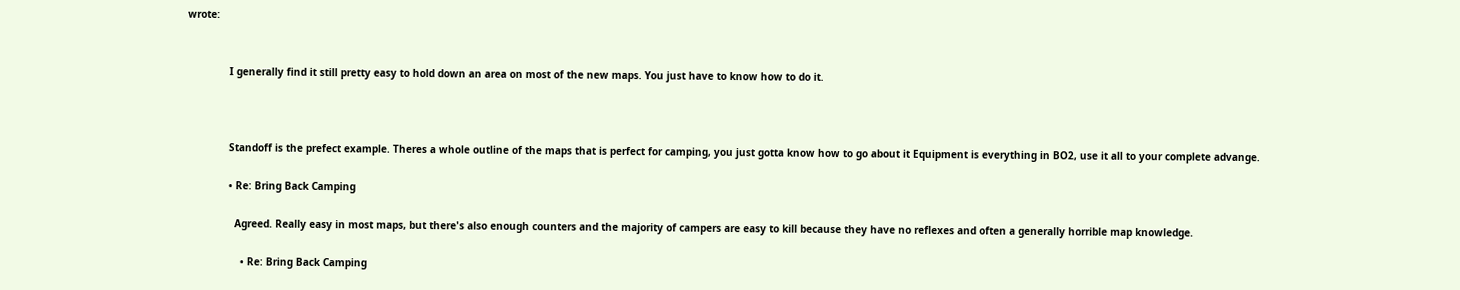wrote:


              I generally find it still pretty easy to hold down an area on most of the new maps. You just have to know how to do it.



              Standoff is the prefect example. Theres a whole outline of the maps that is perfect for camping, you just gotta know how to go about it Equipment is everything in BO2, use it all to your complete advange.

              • Re: Bring Back Camping

                Agreed. Really easy in most maps, but there's also enough counters and the majority of campers are easy to kill because they have no reflexes and often a generally horrible map knowledge.

                  • Re: Bring Back Camping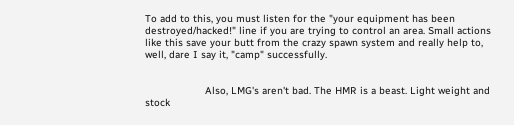To add to this, you must listen for the "your equipment has been destroyed/hacked!" line if you are trying to control an area. Small actions like this save your butt from the crazy spawn system and really help to, well, dare I say it, "camp" successfully.


                    Also, LMG's aren't bad. The HMR is a beast. Light weight and stock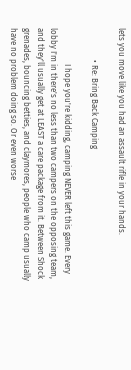lets you move like you had an assault rifle in your hands.

                • Re: Bring Back Camping

                  I hope you're kidding, camping NEVER left this game. Every lobby I'm in there's no less than two campers on the opposing team, and they'll usually get at LEAST a care package from it. Between Shock grenades, bouncing betties, and claymores, people who camp usually have no problem doing so. Or even worse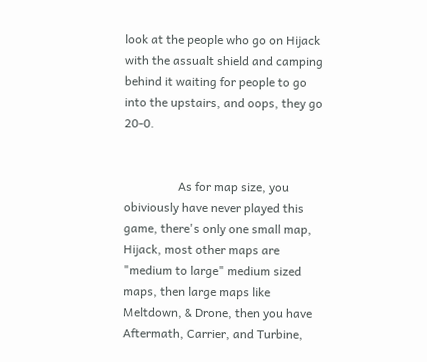look at the people who go on Hijack with the assualt shield and camping behind it waiting for people to go into the upstairs, and oops, they go 20-0.


                  As for map size, you obiviously have never played this game, there's only one small map, Hijack, most other maps are "medium to large" medium sized maps, then large maps like Meltdown, & Drone, then you have Aftermath, Carrier, and Turbine,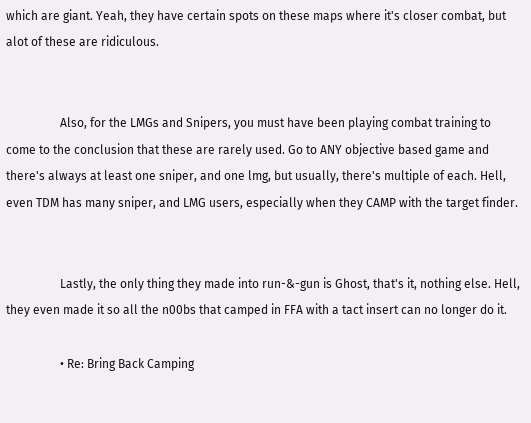which are giant. Yeah, they have certain spots on these maps where it's closer combat, but alot of these are ridiculous.


                  Also, for the LMGs and Snipers, you must have been playing combat training to come to the conclusion that these are rarely used. Go to ANY objective based game and there's always at least one sniper, and one lmg, but usually, there's multiple of each. Hell, even TDM has many sniper, and LMG users, especially when they CAMP with the target finder.


                  Lastly, the only thing they made into run-&-gun is Ghost, that's it, nothing else. Hell, they even made it so all the n00bs that camped in FFA with a tact insert can no longer do it.

                  • Re: Bring Back Camping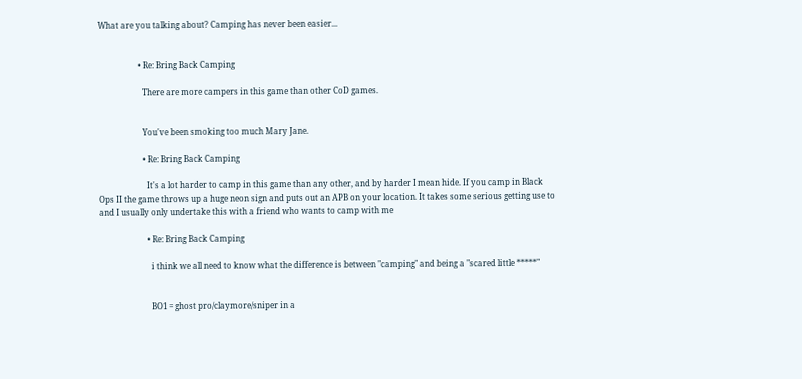What are you talking about? Camping has never been easier...


                    • Re: Bring Back Camping

                      There are more campers in this game than other CoD games.


                      You've been smoking too much Mary Jane.

                      • Re: Bring Back Camping

                        It's a lot harder to camp in this game than any other, and by harder I mean hide. If you camp in Black Ops II the game throws up a huge neon sign and puts out an APB on your location. It takes some serious getting use to and I usually only undertake this with a friend who wants to camp with me

                        • Re: Bring Back Camping

                          i think we all need to know what the difference is between "camping" and being a "scared little *****"


                          BO1 = ghost pro/claymore/sniper in a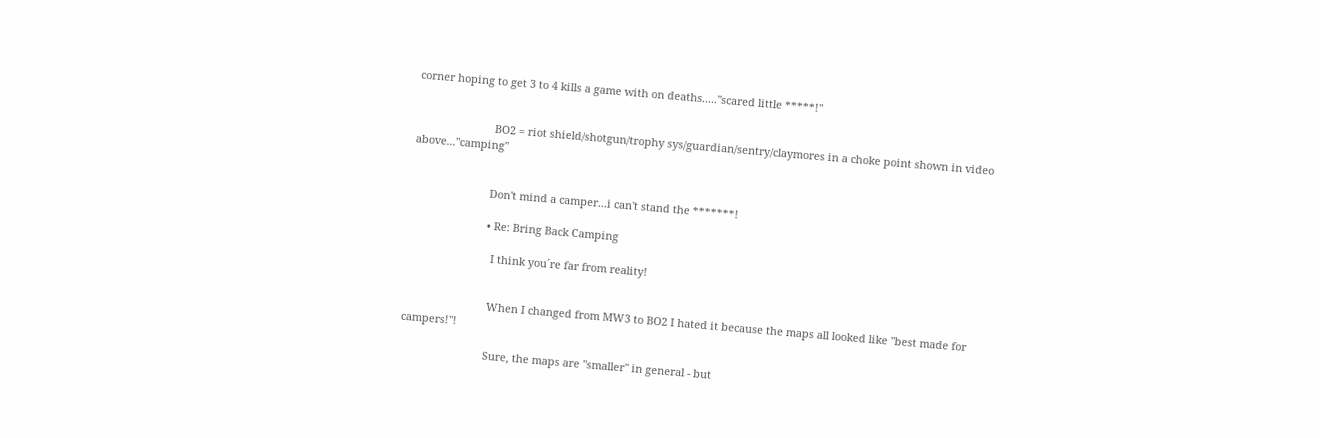corner hoping to get 3 to 4 kills a game with on deaths....."scared little *****!"


                          BO2 = riot shield/shotgun/trophy sys/guardian/sentry/claymores in a choke point shown in video above..."camping"


                          Don't mind a camper...i can't stand the *******!

                          • Re: Bring Back Camping

                            I think you´re far from reality!


                            When I changed from MW3 to BO2 I hated it because the maps all looked like "best made for campers!"!

                            Sure, the maps are "smaller" in general - but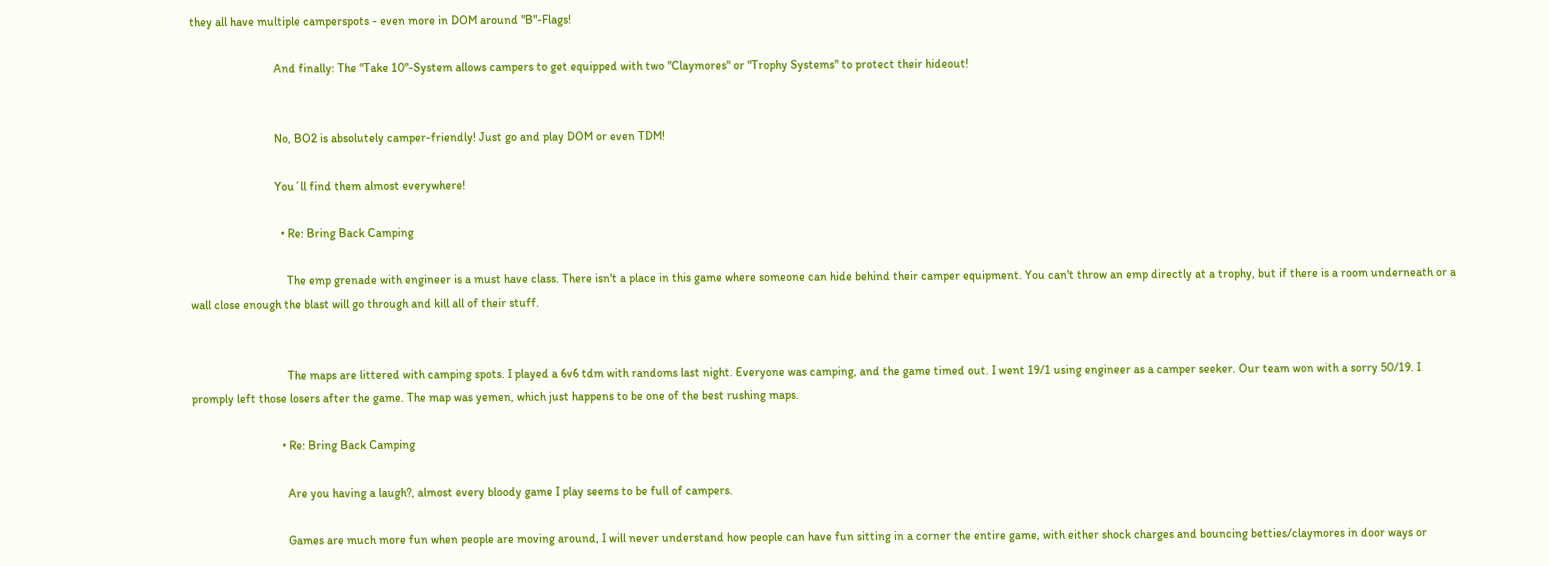they all have multiple camperspots - even more in DOM around "B"-Flags!

                            And finally: The "Take 10"-System allows campers to get equipped with two "Claymores" or "Trophy Systems" to protect their hideout!


                            No, BO2 is absolutely camper-friendly! Just go and play DOM or even TDM!

                            You´ll find them almost everywhere!

                              • Re: Bring Back Camping

                                The emp grenade with engineer is a must have class. There isn't a place in this game where someone can hide behind their camper equipment. You can't throw an emp directly at a trophy, but if there is a room underneath or a wall close enough the blast will go through and kill all of their stuff.


                                The maps are littered with camping spots. I played a 6v6 tdm with randoms last night. Everyone was camping, and the game timed out. I went 19/1 using engineer as a camper seeker. Our team won with a sorry 50/19. I promply left those losers after the game. The map was yemen, which just happens to be one of the best rushing maps.

                              • Re: Bring Back Camping

                                Are you having a laugh?, almost every bloody game I play seems to be full of campers.

                                Games are much more fun when people are moving around, I will never understand how people can have fun sitting in a corner the entire game, with either shock charges and bouncing betties/claymores in door ways or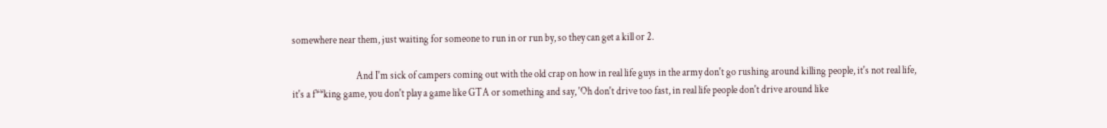somewhere near them, just waiting for someone to run in or run by, so they can get a kill or 2.

                                And I'm sick of campers coming out with the old crap on how in real life guys in the army don't go rushing around killing people, it's not real life, it's a f**king game, you don't play a game like GTA or something and say, 'Oh don't drive too fast, in real life people don't drive around like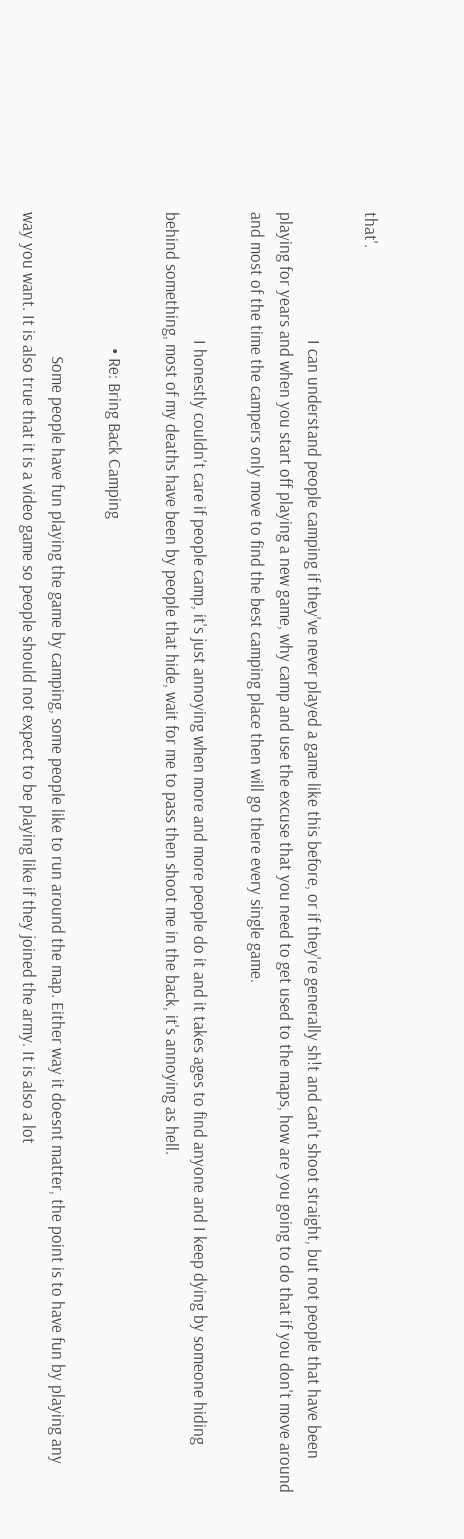that'.

                                I can understand people camping if they've never played a game like this before, or if they're generally sh!t and can't shoot straight, but not people that have been playing for years and when you start off playing a new game, why camp and use the excuse that you need to get used to the maps, how are you going to do that if you don't move around and most of the time the campers only move to find the best camping place then will go there every single game.

                                I honestly couldn't care if people camp, it's just annoying when more and more people do it and it takes ages to find anyone and I keep dying by someone hiding behind something, most of my deaths have been by people that hide, wait for me to pass then shoot me in the back, it's annoying as hell.

                                  • Re: Bring Back Camping

                                    Some people have fun playing the game by camping, some people like to run around the map. Either way it doesnt matter, the point is to have fun by playing any way you want. It is also true that it is a video game so people should not expect to be playing like if they joined the army. It is also a lot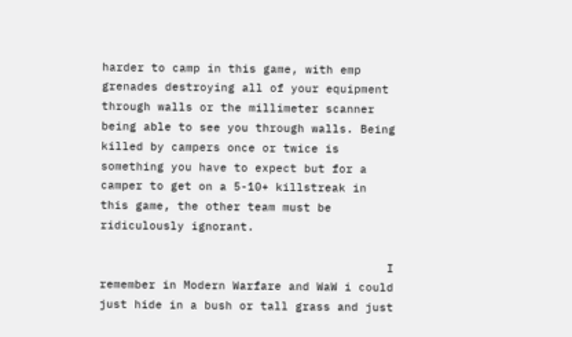harder to camp in this game, with emp grenades destroying all of your equipment through walls or the millimeter scanner being able to see you through walls. Being killed by campers once or twice is something you have to expect but for a camper to get on a 5-10+ killstreak in this game, the other team must be ridiculously ignorant.

                                         I remember in Modern Warfare and WaW i could just hide in a bush or tall grass and just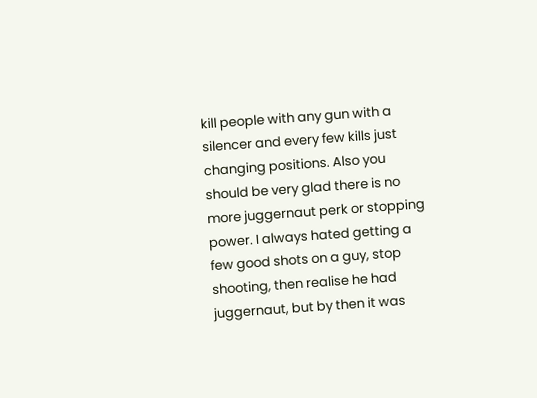kill people with any gun with a silencer and every few kills just changing positions. Also you should be very glad there is no more juggernaut perk or stopping power. I always hated getting a few good shots on a guy, stop shooting, then realise he had juggernaut, but by then it was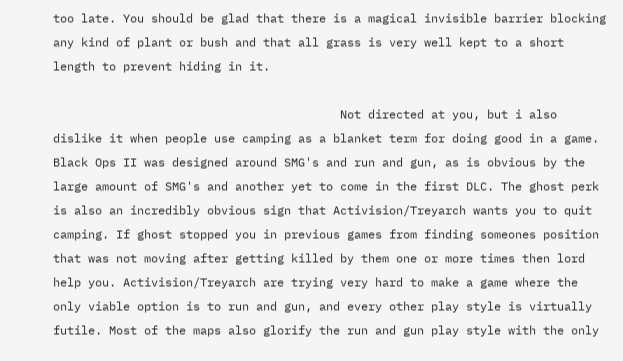too late. You should be glad that there is a magical invisible barrier blocking any kind of plant or bush and that all grass is very well kept to a short length to prevent hiding in it.

                                         Not directed at you, but i also dislike it when people use camping as a blanket term for doing good in a game. Black Ops II was designed around SMG's and run and gun, as is obvious by the large amount of SMG's and another yet to come in the first DLC. The ghost perk is also an incredibly obvious sign that Activision/Treyarch wants you to quit camping. If ghost stopped you in previous games from finding someones position that was not moving after getting killed by them one or more times then lord help you. Activision/Treyarch are trying very hard to make a game where the only viable option is to run and gun, and every other play style is virtually futile. Most of the maps also glorify the run and gun play style with the only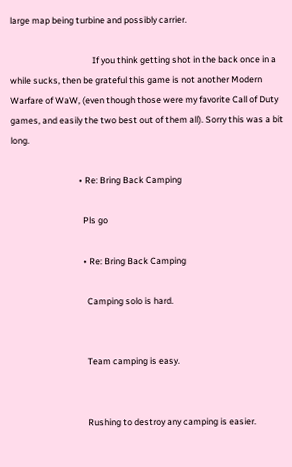large map being turbine and possibly carrier.

                                         If you think getting shot in the back once in a while sucks, then be grateful this game is not another Modern Warfare of WaW, (even though those were my favorite Call of Duty games, and easily the two best out of them all). Sorry this was a bit long.

                                  • Re: Bring Back Camping

                                    Pls go

                                    • Re: Bring Back Camping

                                      Camping solo is hard.


                                      Team camping is easy.


                                      Rushing to destroy any camping is easier.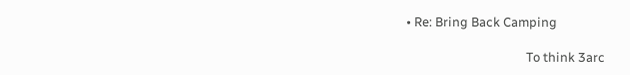• Re: Bring Back Camping

                                        To think 3arc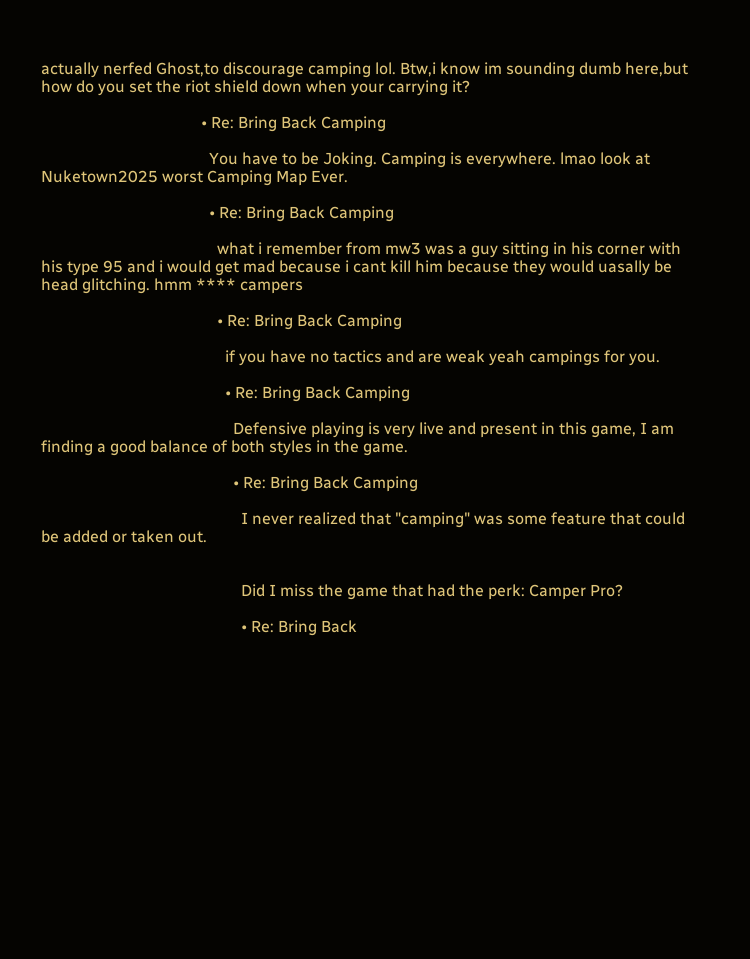actually nerfed Ghost,to discourage camping lol. Btw,i know im sounding dumb here,but how do you set the riot shield down when your carrying it?

                                        • Re: Bring Back Camping

                                          You have to be Joking. Camping is everywhere. lmao look at Nuketown2025 worst Camping Map Ever.

                                          • Re: Bring Back Camping

                                            what i remember from mw3 was a guy sitting in his corner with his type 95 and i would get mad because i cant kill him because they would uasally be head glitching. hmm **** campers

                                            • Re: Bring Back Camping

                                              if you have no tactics and are weak yeah campings for you.

                                              • Re: Bring Back Camping

                                                Defensive playing is very live and present in this game, I am finding a good balance of both styles in the game.

                                                • Re: Bring Back Camping

                                                  I never realized that "camping" was some feature that could be added or taken out.


                                                  Did I miss the game that had the perk: Camper Pro?

                                                  • Re: Bring Back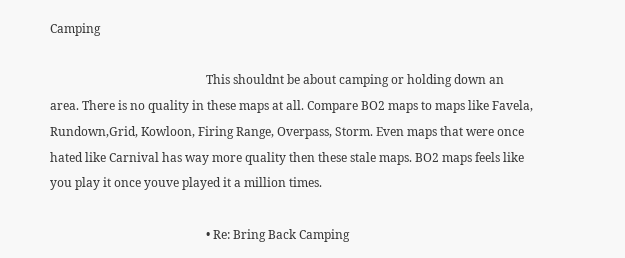Camping

                                                    This shouldnt be about camping or holding down an area. There is no quality in these maps at all. Compare BO2 maps to maps like Favela, Rundown,Grid, Kowloon, Firing Range, Overpass, Storm. Even maps that were once hated like Carnival has way more quality then these stale maps. BO2 maps feels like you play it once youve played it a million times.

                                                    • Re: Bring Back Camping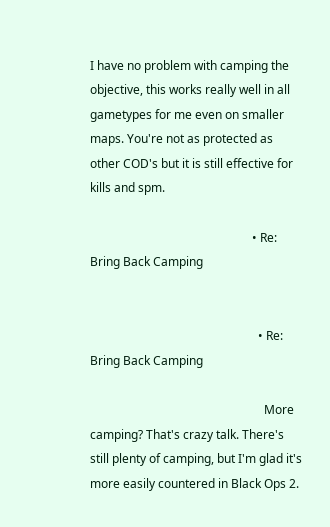I have no problem with camping the objective, this works really well in all gametypes for me even on smaller maps. You're not as protected as other COD's but it is still effective for kills and spm.

                                                      • Re: Bring Back Camping


                                                        • Re: Bring Back Camping

                                                          More camping? That's crazy talk. There's still plenty of camping, but I'm glad it's more easily countered in Black Ops 2.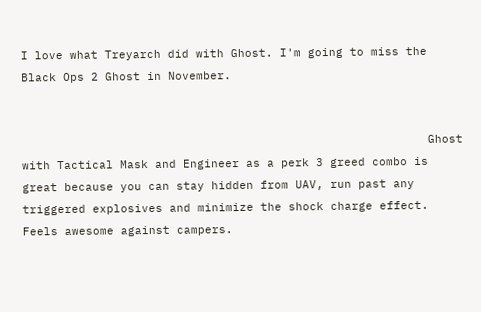I love what Treyarch did with Ghost. I'm going to miss the Black Ops 2 Ghost in November.


                                                          Ghost with Tactical Mask and Engineer as a perk 3 greed combo is great because you can stay hidden from UAV, run past any triggered explosives and minimize the shock charge effect. Feels awesome against campers.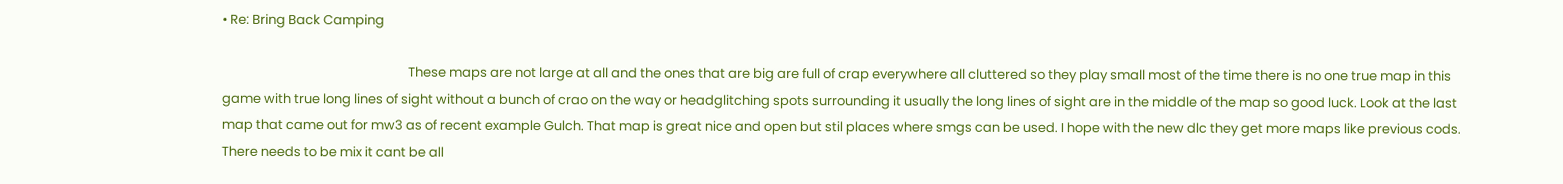• Re: Bring Back Camping

                                                              These maps are not large at all and the ones that are big are full of crap everywhere all cluttered so they play small most of the time there is no one true map in this game with true long lines of sight without a bunch of crao on the way or headglitching spots surrounding it usually the long lines of sight are in the middle of the map so good luck. Look at the last map that came out for mw3 as of recent example Gulch. That map is great nice and open but stil places where smgs can be used. I hope with the new dlc they get more maps like previous cods. There needs to be mix it cant be all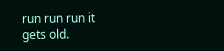run run run it gets old.